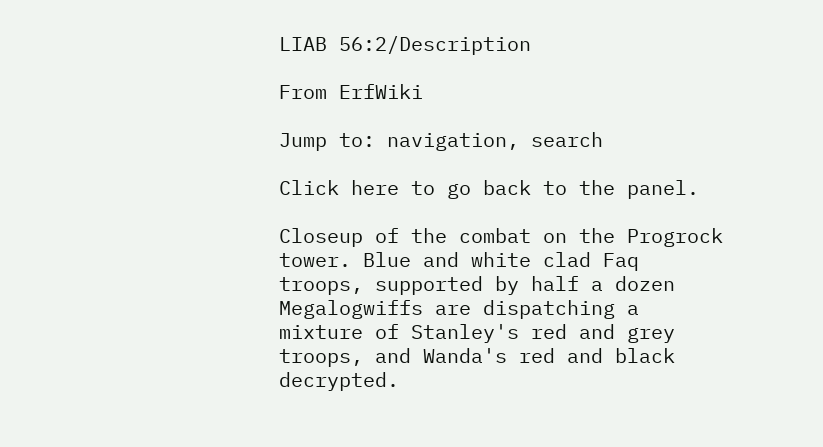LIAB 56:2/Description

From ErfWiki

Jump to: navigation, search

Click here to go back to the panel.

Closeup of the combat on the Progrock tower. Blue and white clad Faq troops, supported by half a dozen Megalogwiffs are dispatching a mixture of Stanley's red and grey troops, and Wanda's red and black decrypted.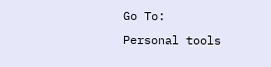Go To:
Personal tools